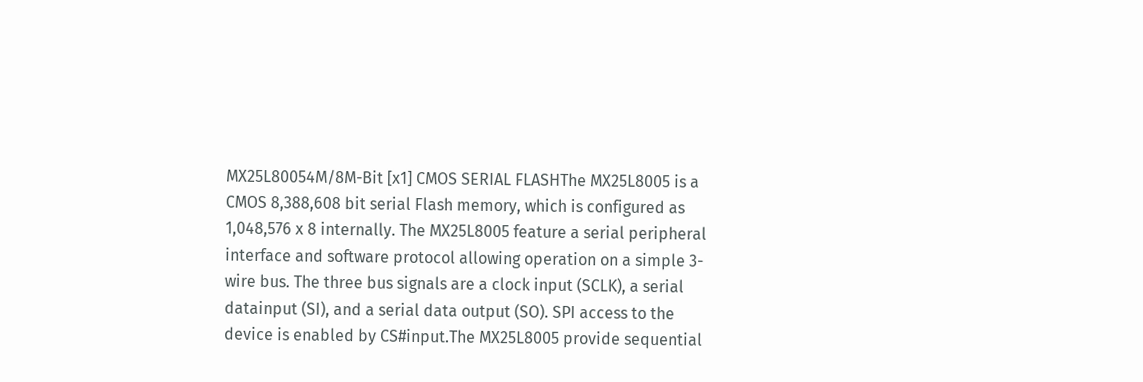MX25L80054M/8M-Bit [x1] CMOS SERIAL FLASHThe MX25L8005 is a CMOS 8,388,608 bit serial Flash memory, which is configured as 1,048,576 x 8 internally. The MX25L8005 feature a serial peripheral interface and software protocol allowing operation on a simple 3-wire bus. The three bus signals are a clock input (SCLK), a serial datainput (SI), and a serial data output (SO). SPI access to the device is enabled by CS#input.The MX25L8005 provide sequential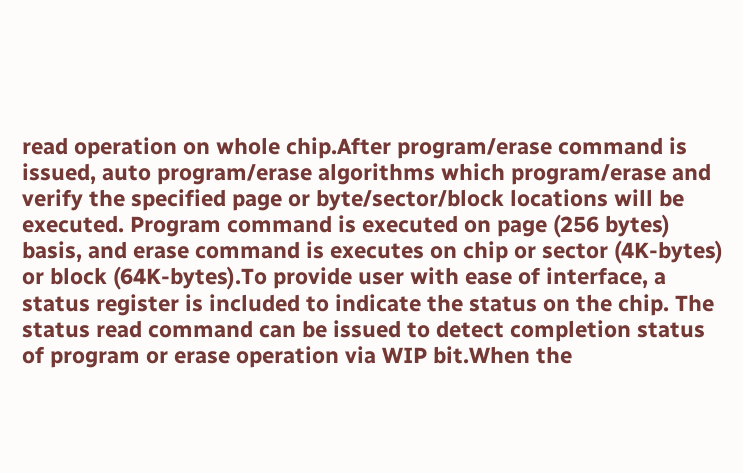read operation on whole chip.After program/erase command is issued, auto program/erase algorithms which program/erase and verify the specified page or byte/sector/block locations will be executed. Program command is executed on page (256 bytes) basis, and erase command is executes on chip or sector (4K-bytes) or block (64K-bytes).To provide user with ease of interface, a status register is included to indicate the status on the chip. The status read command can be issued to detect completion status of program or erase operation via WIP bit.When the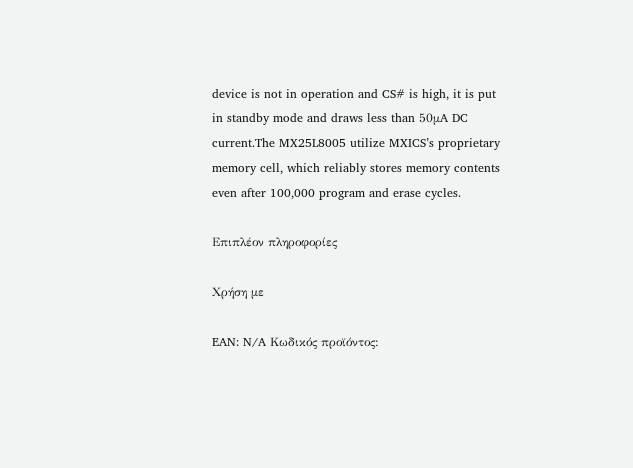device is not in operation and CS# is high, it is put in standby mode and draws less than 50μA DC current.The MX25L8005 utilize MXICS’s proprietary memory cell, which reliably stores memory contents even after 100,000 program and erase cycles.

Επιπλέον πληροφορίες

Χρήση με

EAN: N/A Κωδικός προϊόντος: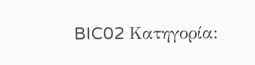BIC02 Κατηγορία: